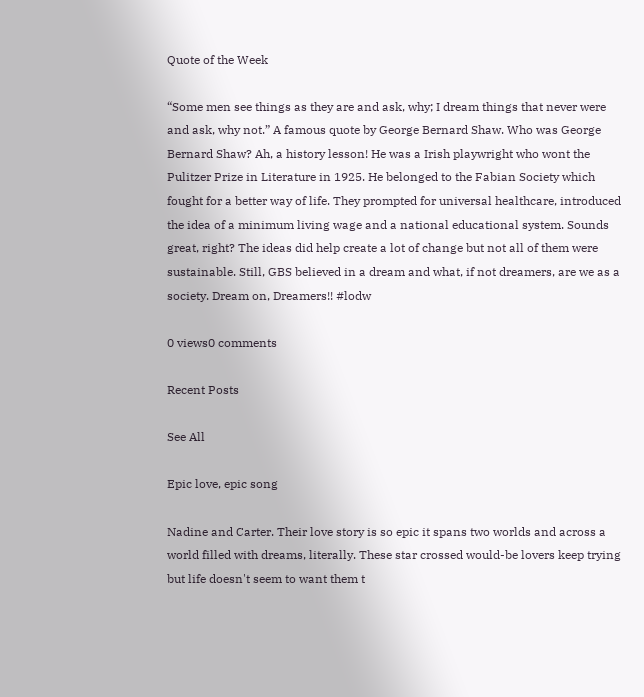Quote of the Week

“Some men see things as they are and ask, why; I dream things that never were and ask, why not.” A famous quote by George Bernard Shaw. Who was George Bernard Shaw? Ah, a history lesson! He was a Irish playwright who wont the Pulitzer Prize in Literature in 1925. He belonged to the Fabian Society which fought for a better way of life. They prompted for universal healthcare, introduced the idea of a minimum living wage and a national educational system. Sounds great, right? The ideas did help create a lot of change but not all of them were sustainable. Still, GBS believed in a dream and what, if not dreamers, are we as a society. Dream on, Dreamers!! #lodw

0 views0 comments

Recent Posts

See All

Epic love, epic song

Nadine and Carter. Their love story is so epic it spans two worlds and across a world filled with dreams, literally. These star crossed would-be lovers keep trying but life doesn't seem to want them t